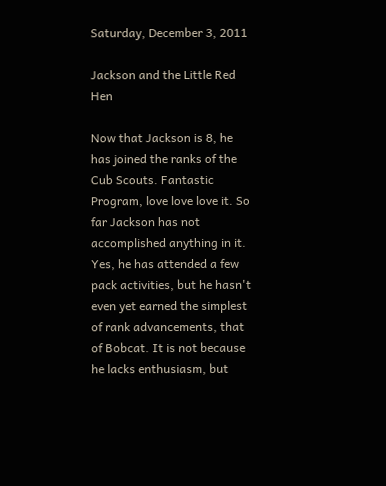Saturday, December 3, 2011

Jackson and the Little Red Hen

Now that Jackson is 8, he has joined the ranks of the Cub Scouts. Fantastic Program, love love love it. So far Jackson has not accomplished anything in it. Yes, he has attended a few pack activities, but he hasn't even yet earned the simplest of rank advancements, that of Bobcat. It is not because he lacks enthusiasm, but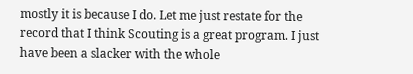mostly it is because I do. Let me just restate for the record that I think Scouting is a great program. I just have been a slacker with the whole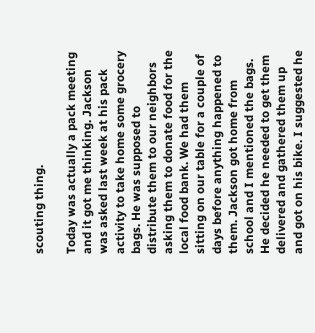scouting thing.

Today was actually a pack meeting and it got me thinking. Jackson was asked last week at his pack activity to take home some grocery bags. He was supposed to distribute them to our neighbors asking them to donate food for the local food bank. We had them sitting on our table for a couple of days before anything happened to them. Jackson got home from school and I mentioned the bags. He decided he needed to get them delivered and gathered them up and got on his bike. I suggested he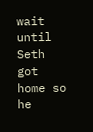wait until Seth got home so he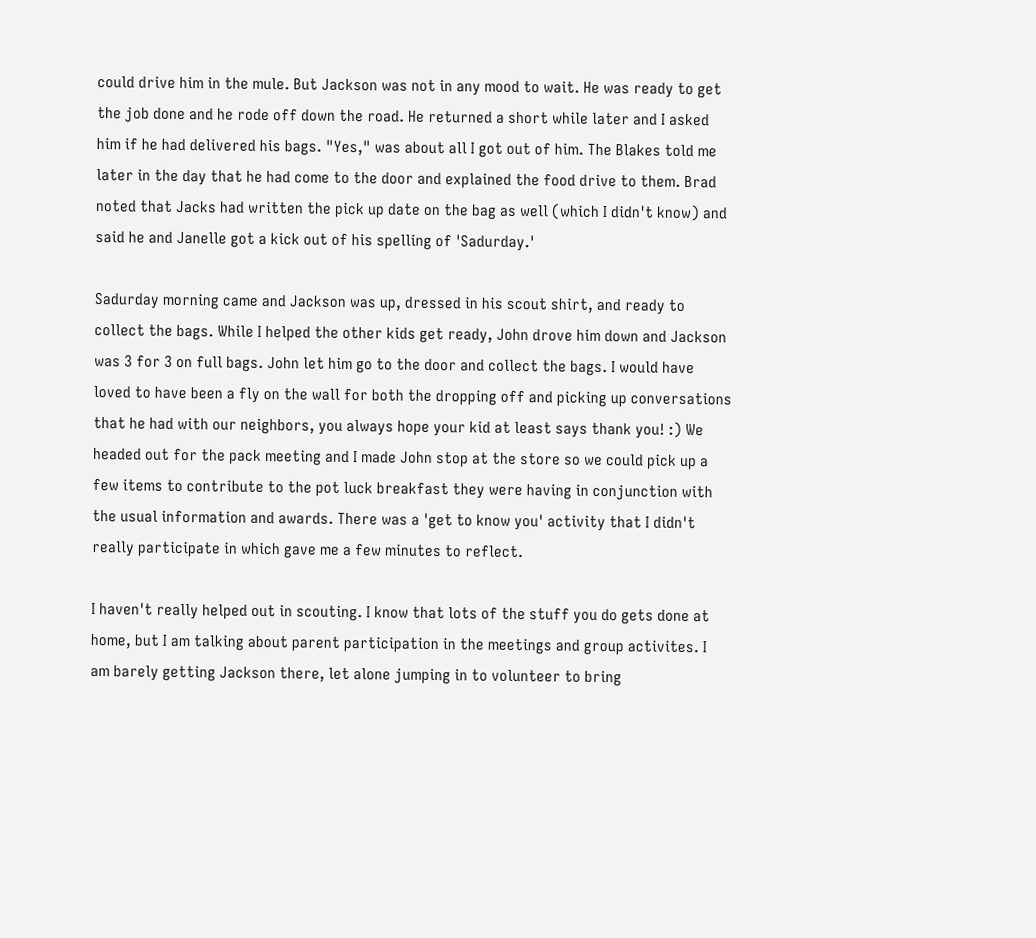could drive him in the mule. But Jackson was not in any mood to wait. He was ready to get the job done and he rode off down the road. He returned a short while later and I asked him if he had delivered his bags. "Yes," was about all I got out of him. The Blakes told me later in the day that he had come to the door and explained the food drive to them. Brad noted that Jacks had written the pick up date on the bag as well (which I didn't know) and said he and Janelle got a kick out of his spelling of 'Sadurday.'

Sadurday morning came and Jackson was up, dressed in his scout shirt, and ready to collect the bags. While I helped the other kids get ready, John drove him down and Jackson was 3 for 3 on full bags. John let him go to the door and collect the bags. I would have loved to have been a fly on the wall for both the dropping off and picking up conversations that he had with our neighbors, you always hope your kid at least says thank you! :) We headed out for the pack meeting and I made John stop at the store so we could pick up a few items to contribute to the pot luck breakfast they were having in conjunction with the usual information and awards. There was a 'get to know you' activity that I didn't really participate in which gave me a few minutes to reflect.

I haven't really helped out in scouting. I know that lots of the stuff you do gets done at home, but I am talking about parent participation in the meetings and group activites. I am barely getting Jackson there, let alone jumping in to volunteer to bring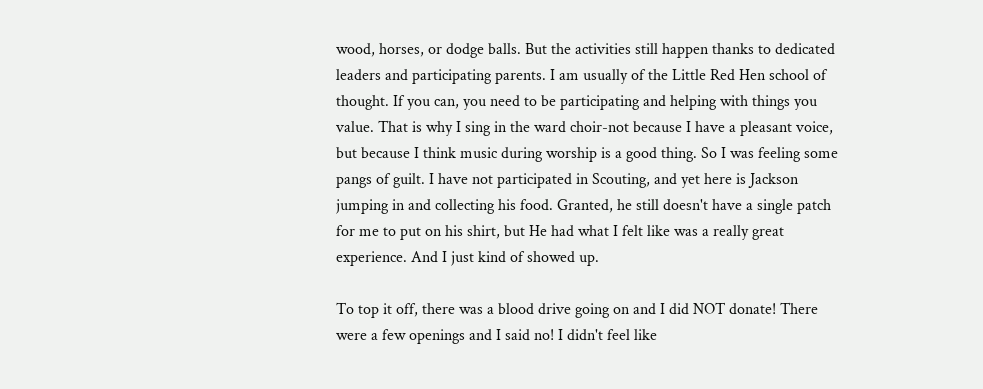wood, horses, or dodge balls. But the activities still happen thanks to dedicated leaders and participating parents. I am usually of the Little Red Hen school of thought. If you can, you need to be participating and helping with things you value. That is why I sing in the ward choir-not because I have a pleasant voice, but because I think music during worship is a good thing. So I was feeling some pangs of guilt. I have not participated in Scouting, and yet here is Jackson jumping in and collecting his food. Granted, he still doesn't have a single patch for me to put on his shirt, but He had what I felt like was a really great experience. And I just kind of showed up.

To top it off, there was a blood drive going on and I did NOT donate! There were a few openings and I said no! I didn't feel like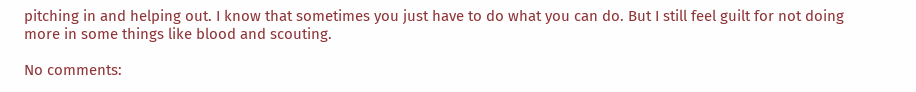pitching in and helping out. I know that sometimes you just have to do what you can do. But I still feel guilt for not doing more in some things like blood and scouting.

No comments: